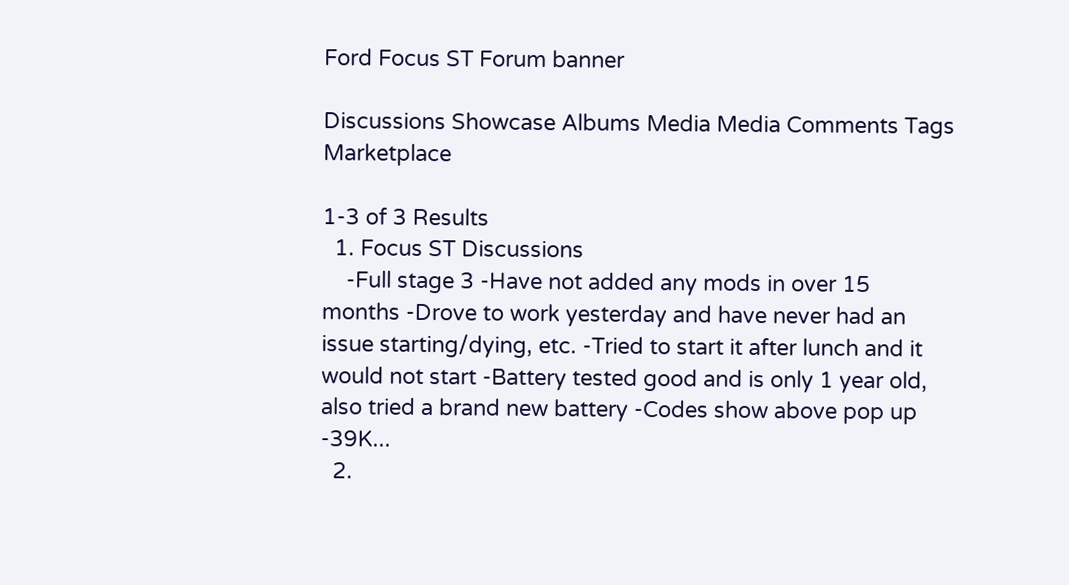Ford Focus ST Forum banner

Discussions Showcase Albums Media Media Comments Tags Marketplace

1-3 of 3 Results
  1. Focus ST Discussions
    -Full stage 3 -Have not added any mods in over 15 months -Drove to work yesterday and have never had an issue starting/dying, etc. -Tried to start it after lunch and it would not start -Battery tested good and is only 1 year old, also tried a brand new battery -Codes show above pop up -39K...
  2.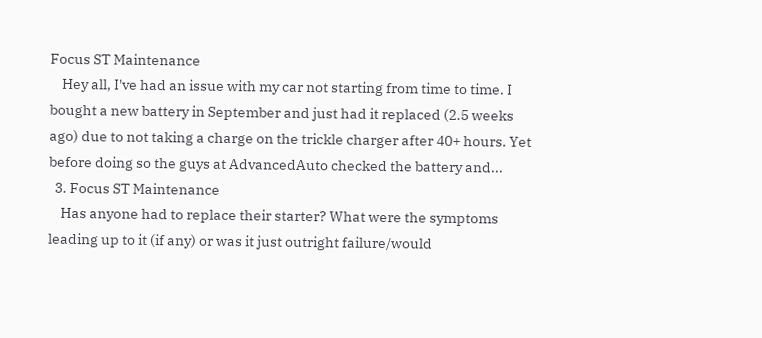Focus ST Maintenance
    Hey all, I've had an issue with my car not starting from time to time. I bought a new battery in September and just had it replaced (2.5 weeks ago) due to not taking a charge on the trickle charger after 40+ hours. Yet before doing so the guys at AdvancedAuto checked the battery and...
  3. Focus ST Maintenance
    Has anyone had to replace their starter? What were the symptoms leading up to it (if any) or was it just outright failure/would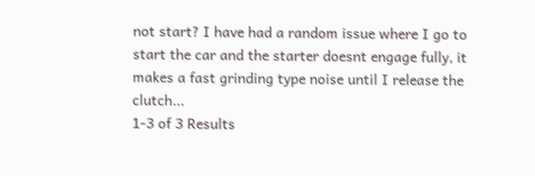not start? I have had a random issue where I go to start the car and the starter doesnt engage fully, it makes a fast grinding type noise until I release the clutch...
1-3 of 3 Results